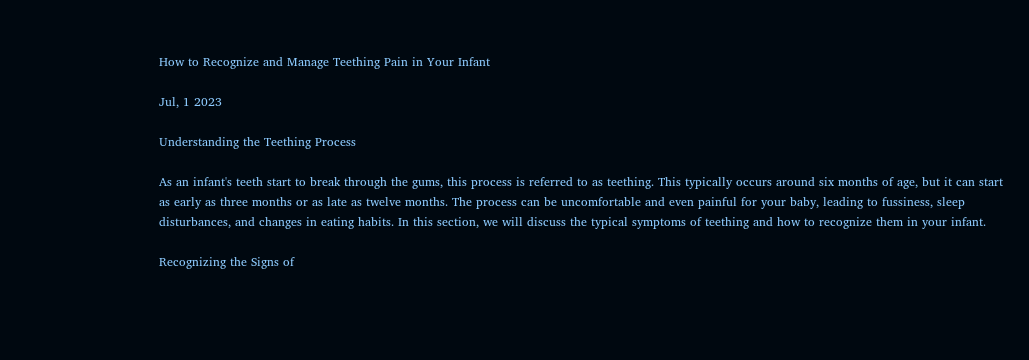How to Recognize and Manage Teething Pain in Your Infant

Jul, 1 2023

Understanding the Teething Process

As an infant's teeth start to break through the gums, this process is referred to as teething. This typically occurs around six months of age, but it can start as early as three months or as late as twelve months. The process can be uncomfortable and even painful for your baby, leading to fussiness, sleep disturbances, and changes in eating habits. In this section, we will discuss the typical symptoms of teething and how to recognize them in your infant.

Recognizing the Signs of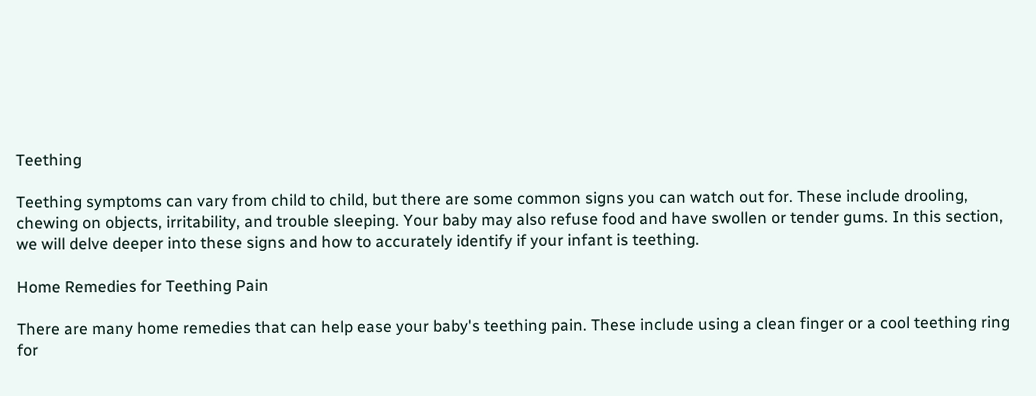Teething

Teething symptoms can vary from child to child, but there are some common signs you can watch out for. These include drooling, chewing on objects, irritability, and trouble sleeping. Your baby may also refuse food and have swollen or tender gums. In this section, we will delve deeper into these signs and how to accurately identify if your infant is teething.

Home Remedies for Teething Pain

There are many home remedies that can help ease your baby's teething pain. These include using a clean finger or a cool teething ring for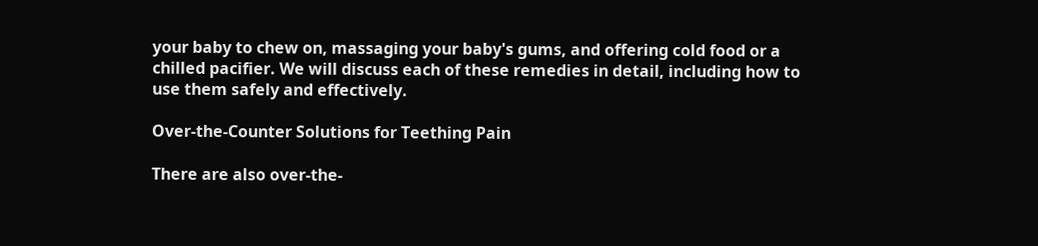your baby to chew on, massaging your baby's gums, and offering cold food or a chilled pacifier. We will discuss each of these remedies in detail, including how to use them safely and effectively.

Over-the-Counter Solutions for Teething Pain

There are also over-the-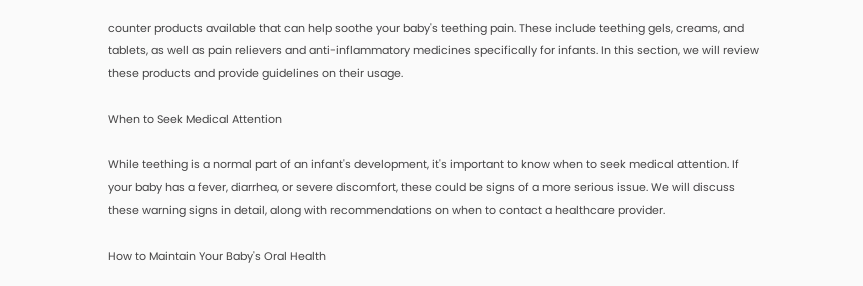counter products available that can help soothe your baby's teething pain. These include teething gels, creams, and tablets, as well as pain relievers and anti-inflammatory medicines specifically for infants. In this section, we will review these products and provide guidelines on their usage.

When to Seek Medical Attention

While teething is a normal part of an infant's development, it's important to know when to seek medical attention. If your baby has a fever, diarrhea, or severe discomfort, these could be signs of a more serious issue. We will discuss these warning signs in detail, along with recommendations on when to contact a healthcare provider.

How to Maintain Your Baby's Oral Health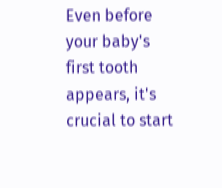Even before your baby's first tooth appears, it's crucial to start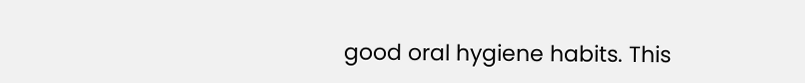good oral hygiene habits. This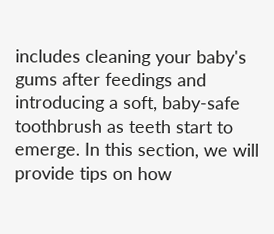includes cleaning your baby's gums after feedings and introducing a soft, baby-safe toothbrush as teeth start to emerge. In this section, we will provide tips on how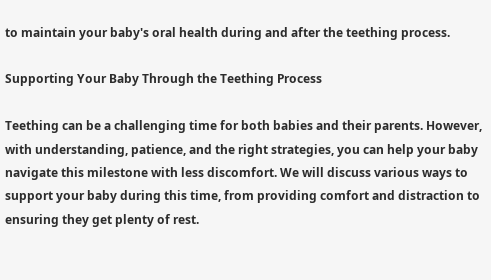to maintain your baby's oral health during and after the teething process.

Supporting Your Baby Through the Teething Process

Teething can be a challenging time for both babies and their parents. However, with understanding, patience, and the right strategies, you can help your baby navigate this milestone with less discomfort. We will discuss various ways to support your baby during this time, from providing comfort and distraction to ensuring they get plenty of rest.